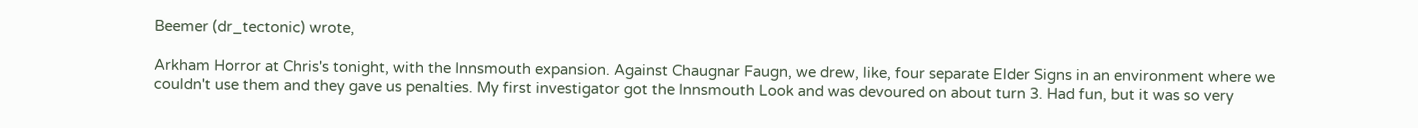Beemer (dr_tectonic) wrote,

Arkham Horror at Chris's tonight, with the Innsmouth expansion. Against Chaugnar Faugn, we drew, like, four separate Elder Signs in an environment where we couldn't use them and they gave us penalties. My first investigator got the Innsmouth Look and was devoured on about turn 3. Had fun, but it was so very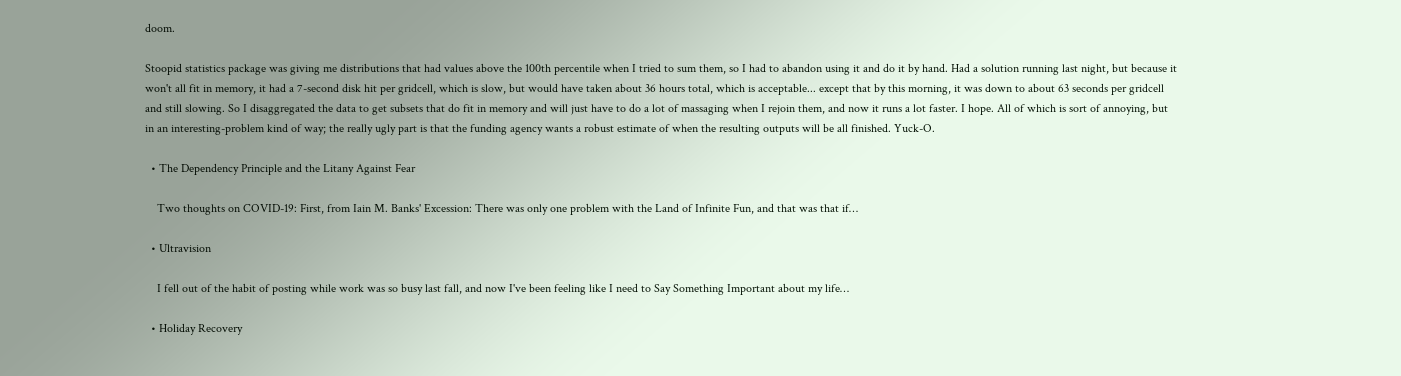doom.

Stoopid statistics package was giving me distributions that had values above the 100th percentile when I tried to sum them, so I had to abandon using it and do it by hand. Had a solution running last night, but because it won't all fit in memory, it had a 7-second disk hit per gridcell, which is slow, but would have taken about 36 hours total, which is acceptable... except that by this morning, it was down to about 63 seconds per gridcell and still slowing. So I disaggregated the data to get subsets that do fit in memory and will just have to do a lot of massaging when I rejoin them, and now it runs a lot faster. I hope. All of which is sort of annoying, but in an interesting-problem kind of way; the really ugly part is that the funding agency wants a robust estimate of when the resulting outputs will be all finished. Yuck-O.

  • The Dependency Principle and the Litany Against Fear

    Two thoughts on COVID-19: First, from Iain M. Banks' Excession: There was only one problem with the Land of Infinite Fun, and that was that if…

  • Ultravision

    I fell out of the habit of posting while work was so busy last fall, and now I've been feeling like I need to Say Something Important about my life…

  • Holiday Recovery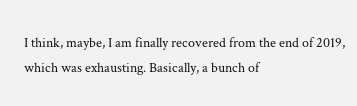I think, maybe, I am finally recovered from the end of 2019, which was exhausting. Basically, a bunch of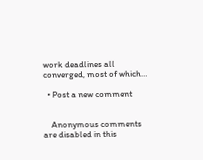work deadlines all converged, most of which…

  • Post a new comment


    Anonymous comments are disabled in this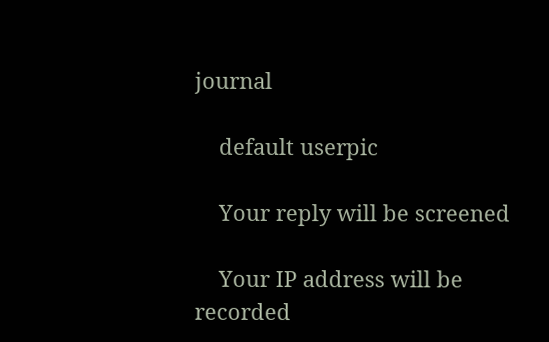journal

    default userpic

    Your reply will be screened

    Your IP address will be recorded